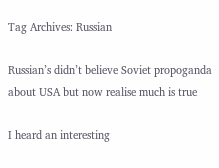Tag Archives: Russian

Russian’s didn’t believe Soviet propoganda about USA but now realise much is true

I heard an interesting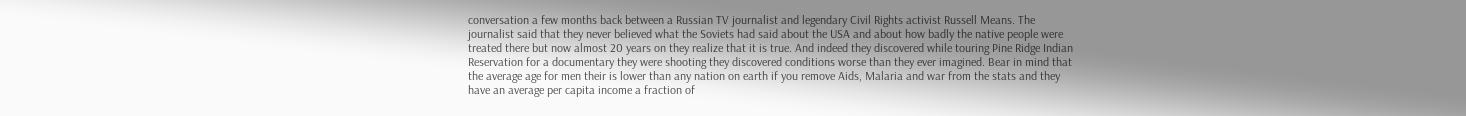conversation a few months back between a Russian TV journalist and legendary Civil Rights activist Russell Means. The journalist said that they never believed what the Soviets had said about the USA and about how badly the native people were treated there but now almost 20 years on they realize that it is true. And indeed they discovered while touring Pine Ridge Indian Reservation for a documentary they were shooting they discovered conditions worse than they ever imagined. Bear in mind that the average age for men their is lower than any nation on earth if you remove Aids, Malaria and war from the stats and they have an average per capita income a fraction of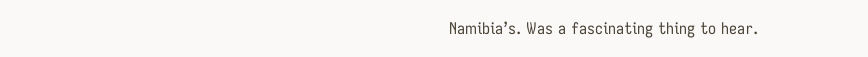Namibia’s. Was a fascinating thing to hear.